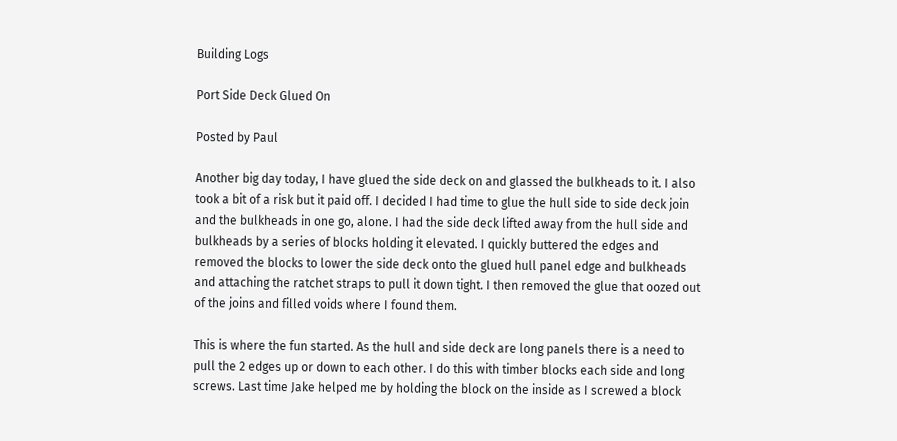Building Logs

Port Side Deck Glued On

Posted by Paul

Another big day today, I have glued the side deck on and glassed the bulkheads to it. I also took a bit of a risk but it paid off. I decided I had time to glue the hull side to side deck join and the bulkheads in one go, alone. I had the side deck lifted away from the hull side and bulkheads by a series of blocks holding it elevated. I quickly buttered the edges and removed the blocks to lower the side deck onto the glued hull panel edge and bulkheads and attaching the ratchet straps to pull it down tight. I then removed the glue that oozed out of the joins and filled voids where I found them.

This is where the fun started. As the hull and side deck are long panels there is a need to pull the 2 edges up or down to each other. I do this with timber blocks each side and long screws. Last time Jake helped me by holding the block on the inside as I screwed a block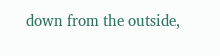down from the outside,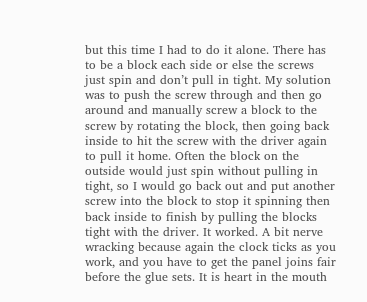but this time I had to do it alone. There has to be a block each side or else the screws just spin and don’t pull in tight. My solution was to push the screw through and then go around and manually screw a block to the screw by rotating the block, then going back inside to hit the screw with the driver again to pull it home. Often the block on the outside would just spin without pulling in tight, so I would go back out and put another screw into the block to stop it spinning then back inside to finish by pulling the blocks tight with the driver. It worked. A bit nerve wracking because again the clock ticks as you work, and you have to get the panel joins fair before the glue sets. It is heart in the mouth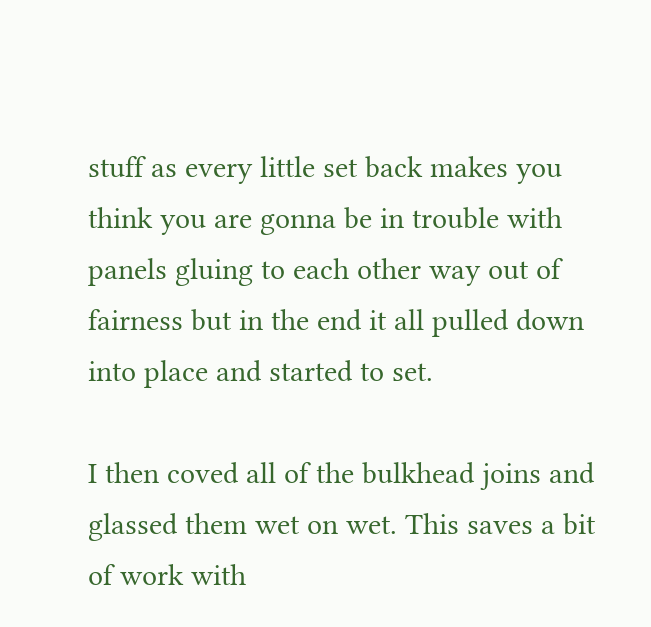stuff as every little set back makes you think you are gonna be in trouble with panels gluing to each other way out of fairness but in the end it all pulled down into place and started to set.

I then coved all of the bulkhead joins and glassed them wet on wet. This saves a bit of work with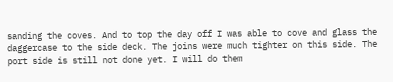sanding the coves. And to top the day off I was able to cove and glass the daggercase to the side deck. The joins were much tighter on this side. The port side is still not done yet. I will do them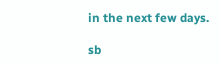in the next few days.

sb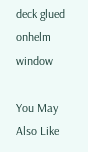deck glued onhelm window

You May Also Like